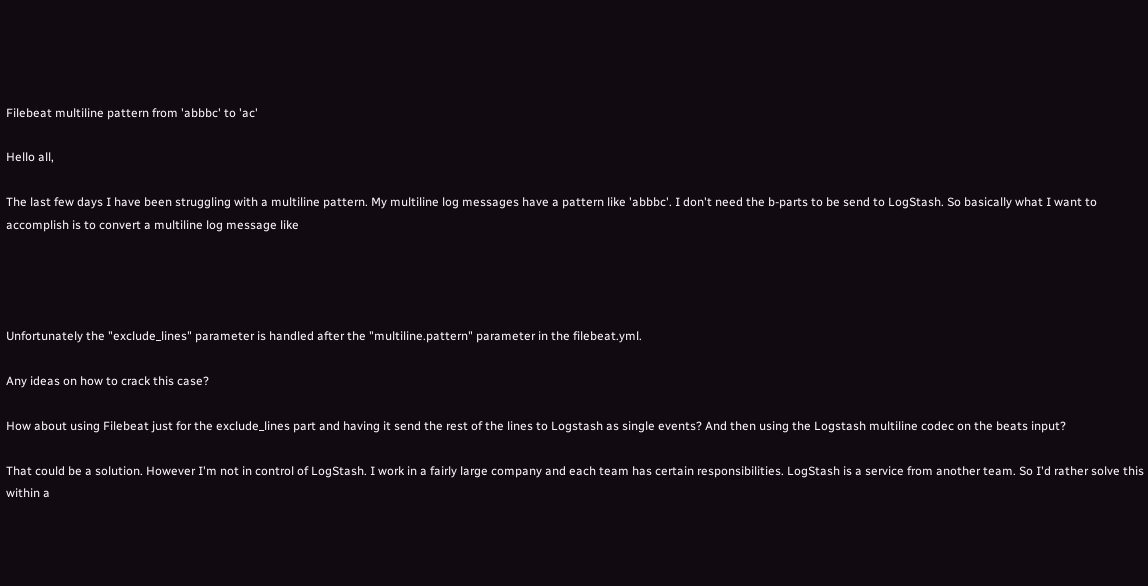Filebeat multiline pattern from 'abbbc' to 'ac'

Hello all,

The last few days I have been struggling with a multiline pattern. My multiline log messages have a pattern like 'abbbc'. I don't need the b-parts to be send to LogStash. So basically what I want to accomplish is to convert a multiline log message like




Unfortunately the "exclude_lines" parameter is handled after the "multiline.pattern" parameter in the filebeat.yml.

Any ideas on how to crack this case?

How about using Filebeat just for the exclude_lines part and having it send the rest of the lines to Logstash as single events? And then using the Logstash multiline codec on the beats input?

That could be a solution. However I'm not in control of LogStash. I work in a fairly large company and each team has certain responsibilities. LogStash is a service from another team. So I'd rather solve this within a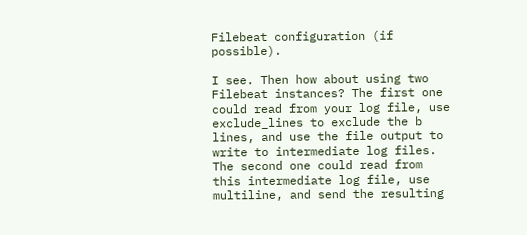Filebeat configuration (if possible).

I see. Then how about using two Filebeat instances? The first one could read from your log file, use exclude_lines to exclude the b lines, and use the file output to write to intermediate log files. The second one could read from this intermediate log file, use multiline, and send the resulting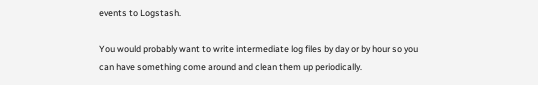events to Logstash.

You would probably want to write intermediate log files by day or by hour so you can have something come around and clean them up periodically.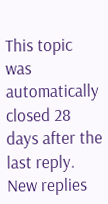This topic was automatically closed 28 days after the last reply. New replies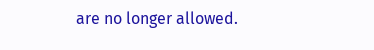are no longer allowed.